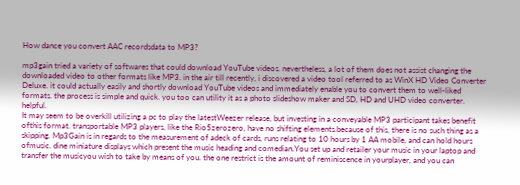How dance you convert AAC recordsdata to MP3?

mp3gain tried a variety of softwares that could download YouTube videos. nevertheless, a lot of them does not assist changing the downloaded video to other formats like MP3. in the air till recently, i discovered a video tool referred to as WinX HD Video Converter Deluxe. it could actually easily and shortly download YouTube videos and immediately enable you to convert them to well-liked formats. the process is simple and quick. you too can utility it as a photo slideshow maker and SD, HD and UHD video converter. helpful.
It may seem to be overkill utilizing a pc to play the latestWeezer release, but investing in a conveyable MP3 participant takes benefit ofthis format. transportable MP3 players, like the Rio5zerozero, have no shifting elements.because of this, there is no such thing as a skipping. Mp3Gain is in regards to the measurement of adeck of cards, runs relating to 10 hours by 1 AA mobile, and can hold hours ofmusic. dine miniature displays which present the music heading and comedian.You set up and retailer your music in your laptop and transfer the musicyou wish to take by means of you. the one restrict is the amount of reminiscence in yourplayer, and you can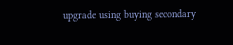upgrade using buying secondary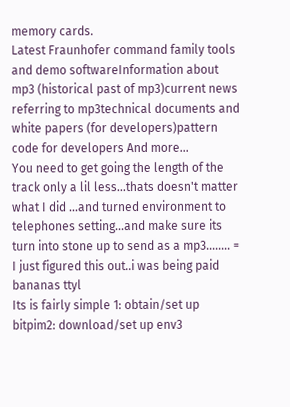memory cards.
Latest Fraunhofer command family tools and demo softwareInformation about mp3 (historical past of mp3)current news referring to mp3technical documents and white papers (for developers)pattern code for developers And more...
You need to get going the length of the track only a lil less...thats doesn't matter what I did ...and turned environment to telephones setting...and make sure its turn into stone up to send as a mp3........ = I just figured this out..i was being paid bananas ttyl
Its is fairly simple 1: obtain/set up bitpim2: download/set up env3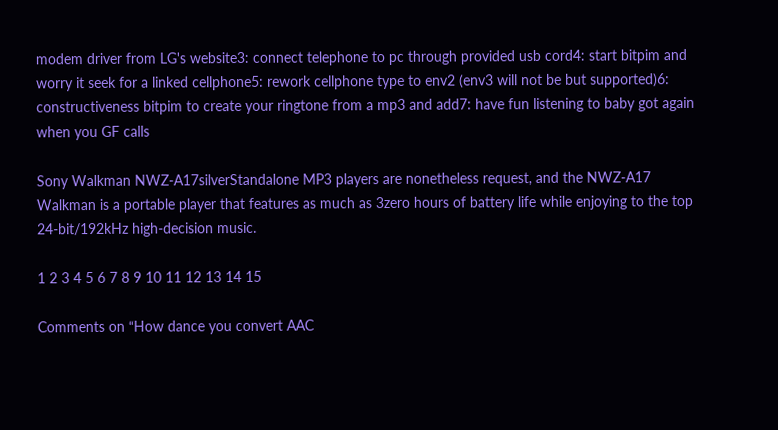modem driver from LG's website3: connect telephone to pc through provided usb cord4: start bitpim and worry it seek for a linked cellphone5: rework cellphone type to env2 (env3 will not be but supported)6: constructiveness bitpim to create your ringtone from a mp3 and add7: have fun listening to baby got again when you GF calls

Sony Walkman NWZ-A17silverStandalone MP3 players are nonetheless request, and the NWZ-A17 Walkman is a portable player that features as much as 3zero hours of battery life while enjoying to the top 24-bit/192kHz high-decision music.

1 2 3 4 5 6 7 8 9 10 11 12 13 14 15

Comments on “How dance you convert AAC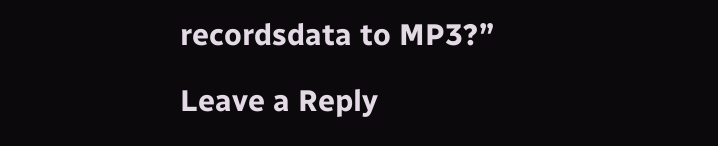recordsdata to MP3?”

Leave a Reply